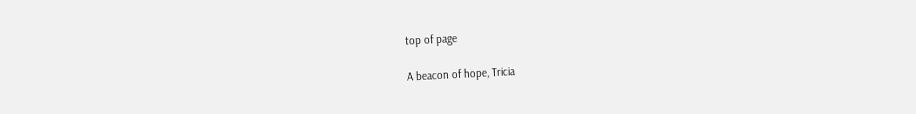top of page

A beacon of hope, Tricia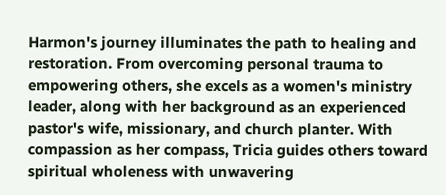Harmon's journey illuminates the path to healing and restoration. From overcoming personal trauma to empowering others, she excels as a women's ministry leader, along with her background as an experienced pastor's wife, missionary, and church planter. With compassion as her compass, Tricia guides others toward spiritual wholeness with unwavering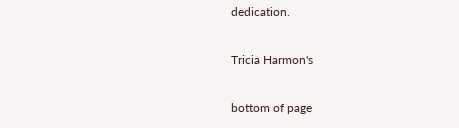dedication.

Tricia Harmon's

bottom of page